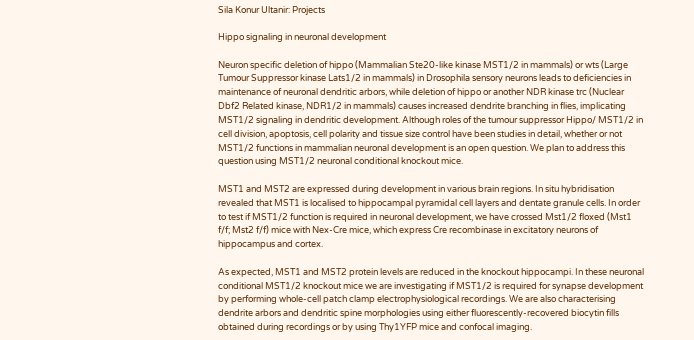Sila Konur Ultanir: Projects

Hippo signaling in neuronal development

Neuron specific deletion of hippo (Mammalian Ste20-like kinase MST1/2 in mammals) or wts (Large Tumour Suppressor kinase Lats1/2 in mammals) in Drosophila sensory neurons leads to deficiencies in maintenance of neuronal dendritic arbors, while deletion of hippo or another NDR kinase trc (Nuclear Dbf2 Related kinase, NDR1/2 in mammals) causes increased dendrite branching in flies, implicating MST1/2 signaling in dendritic development. Although roles of the tumour suppressor Hippo/ MST1/2 in cell division, apoptosis, cell polarity and tissue size control have been studies in detail, whether or not MST1/2 functions in mammalian neuronal development is an open question. We plan to address this question using MST1/2 neuronal conditional knockout mice.

MST1 and MST2 are expressed during development in various brain regions. In situ hybridisation revealed that MST1 is localised to hippocampal pyramidal cell layers and dentate granule cells. In order to test if MST1/2 function is required in neuronal development, we have crossed Mst1/2 floxed (Mst1 f/f; Mst2 f/f) mice with Nex-Cre mice, which express Cre recombinase in excitatory neurons of hippocampus and cortex.

As expected, MST1 and MST2 protein levels are reduced in the knockout hippocampi. In these neuronal conditional MST1/2 knockout mice we are investigating if MST1/2 is required for synapse development by performing whole-cell patch clamp electrophysiological recordings. We are also characterising dendrite arbors and dendritic spine morphologies using either fluorescently-recovered biocytin fills obtained during recordings or by using Thy1YFP mice and confocal imaging.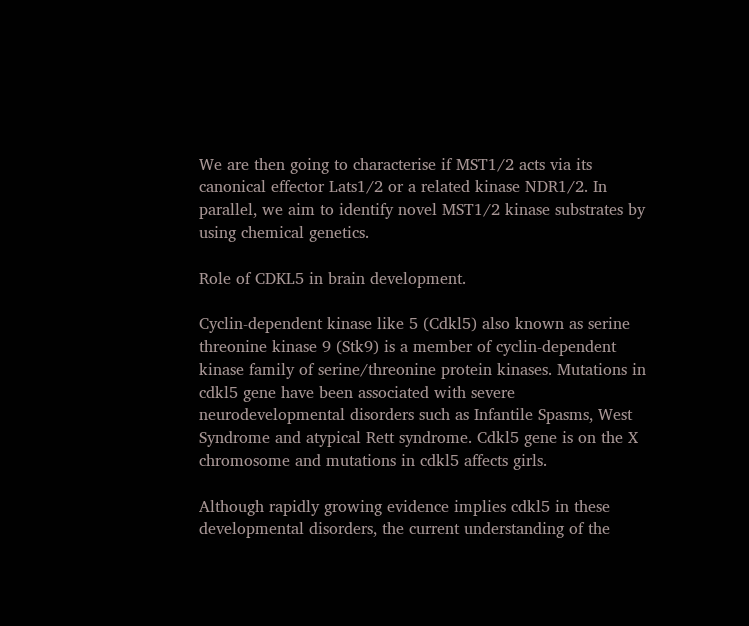We are then going to characterise if MST1/2 acts via its canonical effector Lats1/2 or a related kinase NDR1/2. In parallel, we aim to identify novel MST1/2 kinase substrates by using chemical genetics.

Role of CDKL5 in brain development.

Cyclin-dependent kinase like 5 (Cdkl5) also known as serine threonine kinase 9 (Stk9) is a member of cyclin-dependent kinase family of serine/threonine protein kinases. Mutations in cdkl5 gene have been associated with severe neurodevelopmental disorders such as Infantile Spasms, West Syndrome and atypical Rett syndrome. Cdkl5 gene is on the X chromosome and mutations in cdkl5 affects girls.

Although rapidly growing evidence implies cdkl5 in these developmental disorders, the current understanding of the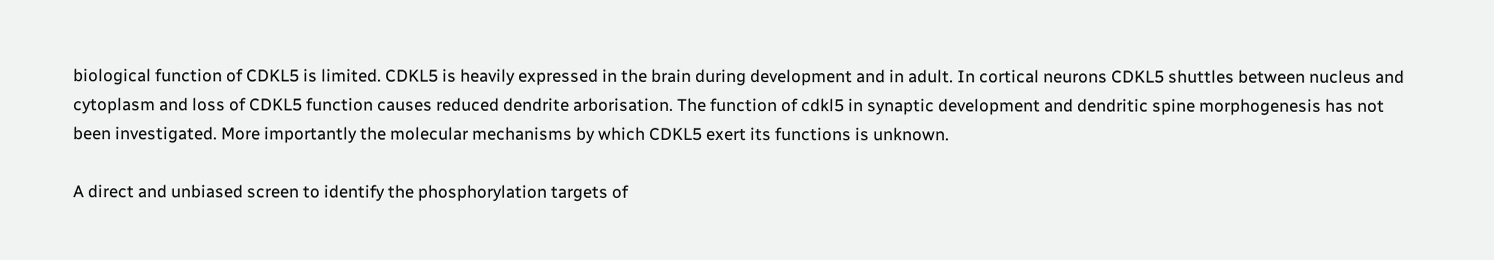biological function of CDKL5 is limited. CDKL5 is heavily expressed in the brain during development and in adult. In cortical neurons CDKL5 shuttles between nucleus and cytoplasm and loss of CDKL5 function causes reduced dendrite arborisation. The function of cdkl5 in synaptic development and dendritic spine morphogenesis has not been investigated. More importantly the molecular mechanisms by which CDKL5 exert its functions is unknown.

A direct and unbiased screen to identify the phosphorylation targets of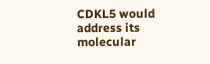CDKL5 would address its molecular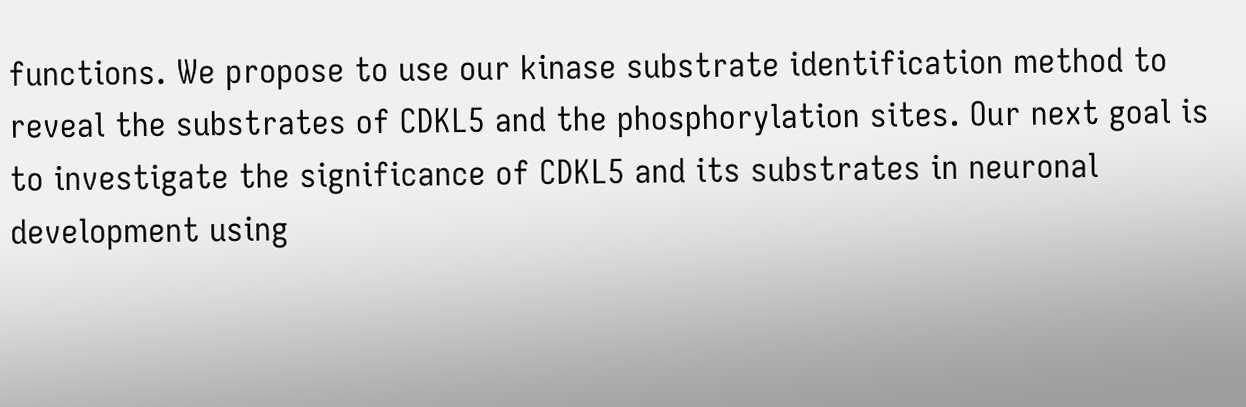functions. We propose to use our kinase substrate identification method to reveal the substrates of CDKL5 and the phosphorylation sites. Our next goal is to investigate the significance of CDKL5 and its substrates in neuronal development using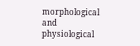morphological and physiological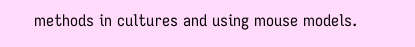methods in cultures and using mouse models.